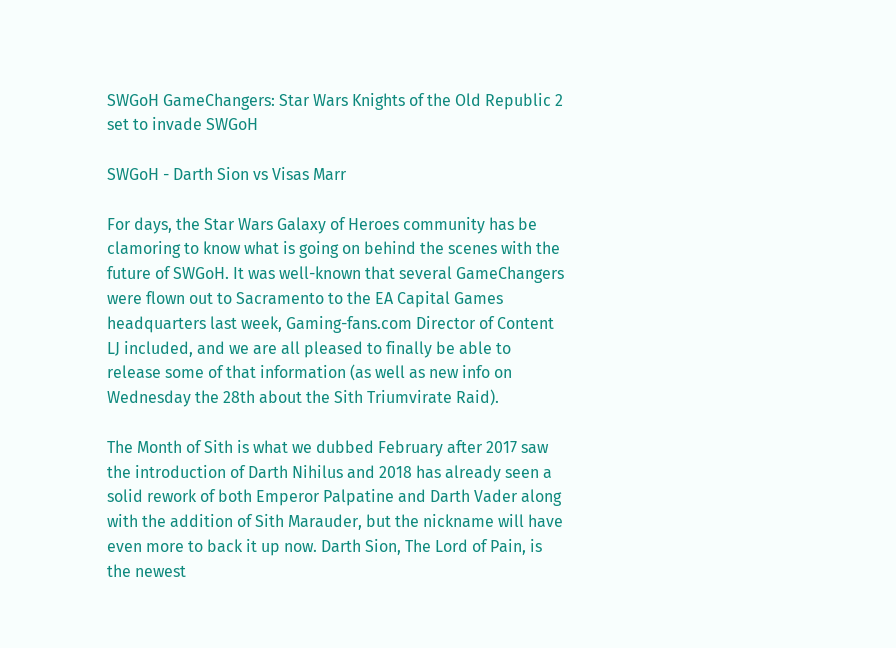SWGoH GameChangers: Star Wars Knights of the Old Republic 2 set to invade SWGoH

SWGoH - Darth Sion vs Visas Marr

For days, the Star Wars Galaxy of Heroes community has be clamoring to know what is going on behind the scenes with the future of SWGoH. It was well-known that several GameChangers were flown out to Sacramento to the EA Capital Games headquarters last week, Gaming-fans.com Director of Content LJ included, and we are all pleased to finally be able to release some of that information (as well as new info on Wednesday the 28th about the Sith Triumvirate Raid).

The Month of Sith is what we dubbed February after 2017 saw the introduction of Darth Nihilus and 2018 has already seen a solid rework of both Emperor Palpatine and Darth Vader along with the addition of Sith Marauder, but the nickname will have even more to back it up now. Darth Sion, The Lord of Pain, is the newest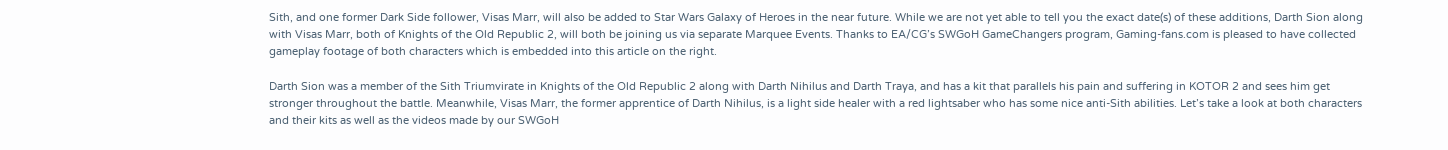Sith, and one former Dark Side follower, Visas Marr, will also be added to Star Wars Galaxy of Heroes in the near future. While we are not yet able to tell you the exact date(s) of these additions, Darth Sion along with Visas Marr, both of Knights of the Old Republic 2, will both be joining us via separate Marquee Events. Thanks to EA/CG’s SWGoH GameChangers program, Gaming-fans.com is pleased to have collected gameplay footage of both characters which is embedded into this article on the right.

Darth Sion was a member of the Sith Triumvirate in Knights of the Old Republic 2 along with Darth Nihilus and Darth Traya, and has a kit that parallels his pain and suffering in KOTOR 2 and sees him get stronger throughout the battle. Meanwhile, Visas Marr, the former apprentice of Darth Nihilus, is a light side healer with a red lightsaber who has some nice anti-Sith abilities. Let’s take a look at both characters and their kits as well as the videos made by our SWGoH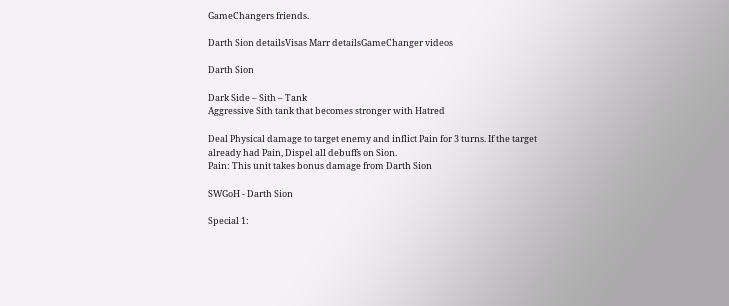GameChangers friends.

Darth Sion detailsVisas Marr detailsGameChanger videos

Darth Sion

Dark Side – Sith – Tank
Aggressive Sith tank that becomes stronger with Hatred

Deal Physical damage to target enemy and inflict Pain for 3 turns. If the target already had Pain, Dispel all debuffs on Sion.
Pain: This unit takes bonus damage from Darth Sion

SWGoH - Darth Sion

Special 1: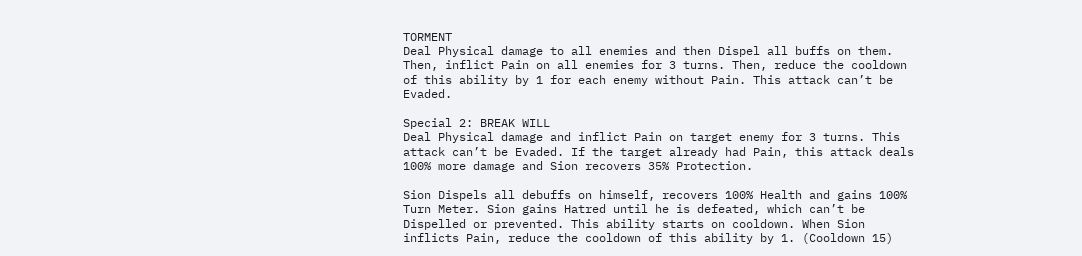TORMENT
Deal Physical damage to all enemies and then Dispel all buffs on them. Then, inflict Pain on all enemies for 3 turns. Then, reduce the cooldown of this ability by 1 for each enemy without Pain. This attack can’t be Evaded.

Special 2: BREAK WILL
Deal Physical damage and inflict Pain on target enemy for 3 turns. This attack can’t be Evaded. If the target already had Pain, this attack deals 100% more damage and Sion recovers 35% Protection.

Sion Dispels all debuffs on himself, recovers 100% Health and gains 100% Turn Meter. Sion gains Hatred until he is defeated, which can’t be Dispelled or prevented. This ability starts on cooldown. When Sion inflicts Pain, reduce the cooldown of this ability by 1. (Cooldown 15)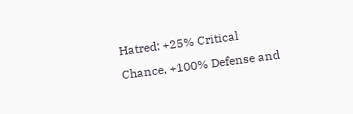Hatred: +25% Critical Chance, +100% Defense and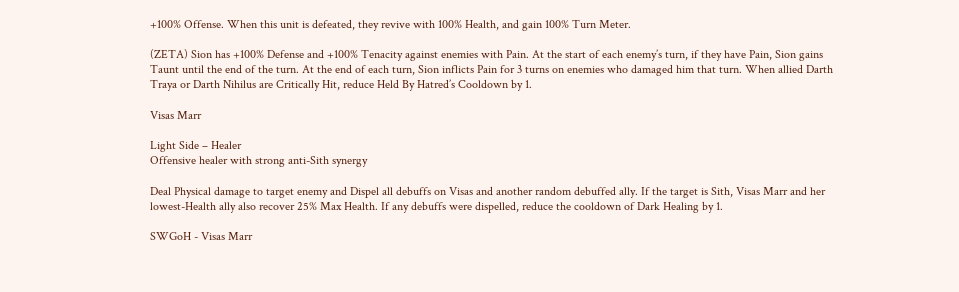+100% Offense. When this unit is defeated, they revive with 100% Health, and gain 100% Turn Meter.

(ZETA) Sion has +100% Defense and +100% Tenacity against enemies with Pain. At the start of each enemy’s turn, if they have Pain, Sion gains Taunt until the end of the turn. At the end of each turn, Sion inflicts Pain for 3 turns on enemies who damaged him that turn. When allied Darth Traya or Darth Nihilus are Critically Hit, reduce Held By Hatred’s Cooldown by 1.

Visas Marr

Light Side – Healer
Offensive healer with strong anti-Sith synergy

Deal Physical damage to target enemy and Dispel all debuffs on Visas and another random debuffed ally. If the target is Sith, Visas Marr and her lowest-Health ally also recover 25% Max Health. If any debuffs were dispelled, reduce the cooldown of Dark Healing by 1.

SWGoH - Visas Marr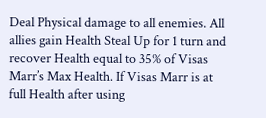Deal Physical damage to all enemies. All allies gain Health Steal Up for 1 turn and recover Health equal to 35% of Visas Marr’s Max Health. If Visas Marr is at full Health after using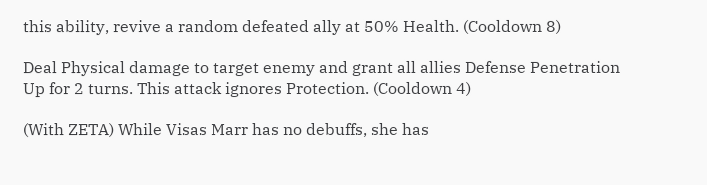this ability, revive a random defeated ally at 50% Health. (Cooldown 8)

Deal Physical damage to target enemy and grant all allies Defense Penetration Up for 2 turns. This attack ignores Protection. (Cooldown 4)

(With ZETA) While Visas Marr has no debuffs, she has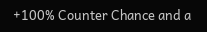+100% Counter Chance and a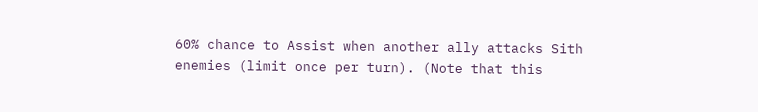60% chance to Assist when another ally attacks Sith enemies (limit once per turn). (Note that this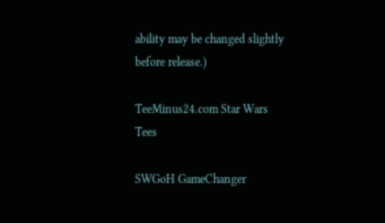ability may be changed slightly before release.)

TeeMinus24.com Star Wars Tees

SWGoH GameChanger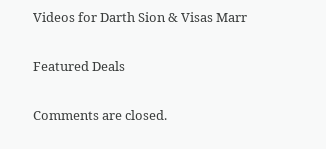Videos for Darth Sion & Visas Marr

Featured Deals

Comments are closed.